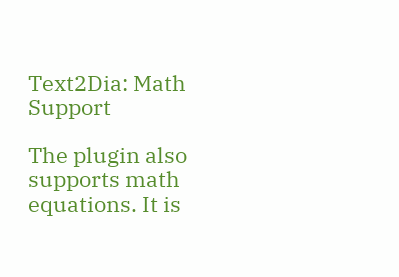Text2Dia: Math Support

The plugin also supports math equations. It is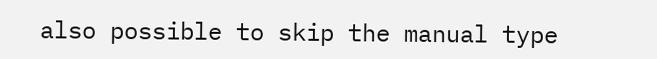also possible to skip the manual type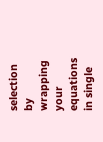selection by wrapping your equations in single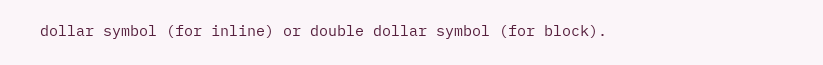dollar symbol (for inline) or double dollar symbol (for block).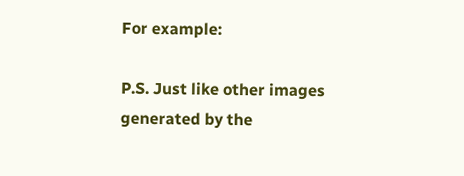For example:

P.S. Just like other images generated by the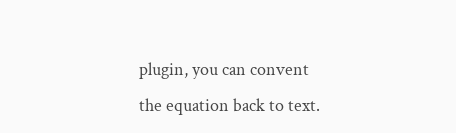plugin, you can convent the equation back to text.